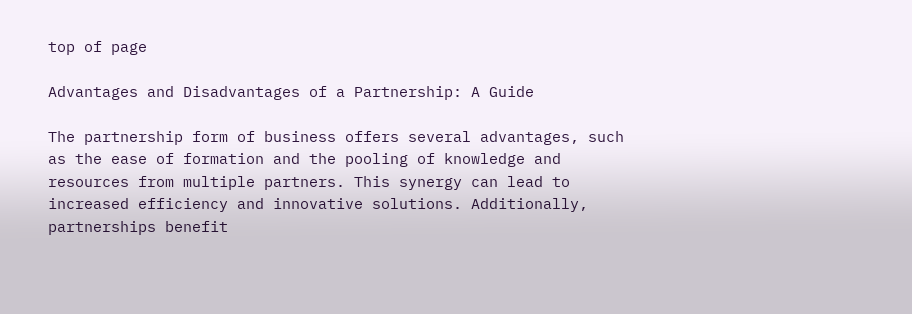top of page

Advantages and Disadvantages of a Partnership: A Guide

The partnership form of business offers several advantages, such as the ease of formation and the pooling of knowledge and resources from multiple partners. This synergy can lead to increased efficiency and innovative solutions. Additionally, partnerships benefit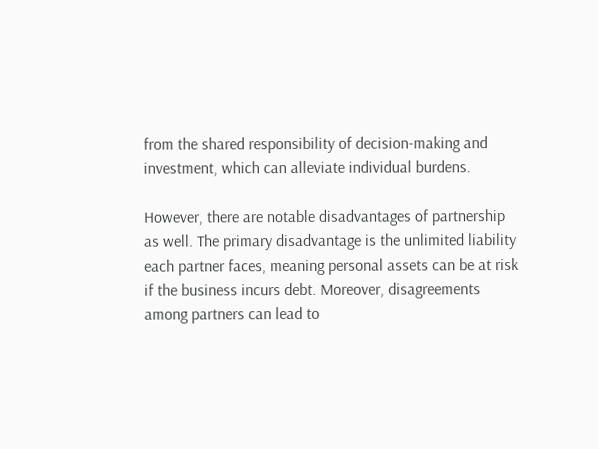from the shared responsibility of decision-making and investment, which can alleviate individual burdens.

However, there are notable disadvantages of partnership as well. The primary disadvantage is the unlimited liability each partner faces, meaning personal assets can be at risk if the business incurs debt. Moreover, disagreements among partners can lead to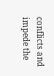conflicts and impede the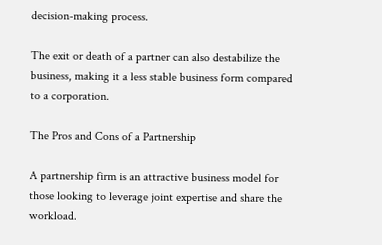decision-making process.

The exit or death of a partner can also destabilize the business, making it a less stable business form compared to a corporation.

The Pros and Cons of a Partnership

A partnership firm is an attractive business model for those looking to leverage joint expertise and share the workload.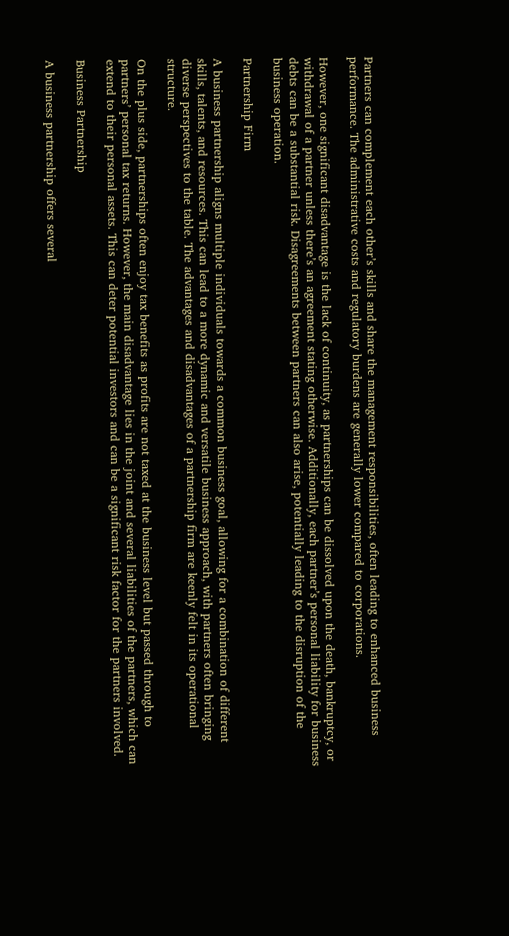Partners can complement each other’s skills and share the management responsibilities, often leading to enhanced business performance. The administrative costs and regulatory burdens are generally lower compared to corporations.

However, one significant disadvantage is the lack of continuity, as partnerships can be dissolved upon the death, bankruptcy, or withdrawal of a partner unless there’s an agreement stating otherwise. Additionally, each partner’s personal liability for business debts can be a substantial risk. Disagreements between partners can also arise, potentially leading to the disruption of the business operation.

Partnership Firm

A business partnership aligns multiple individuals towards a common business goal, allowing for a combination of different skills, talents, and resources. This can lead to a more dynamic and versatile business approach, with partners often bringing diverse perspectives to the table. The advantages and disadvantages of a partnership firm are keenly felt in its operational structure.

On the plus side, partnerships often enjoy tax benefits as profits are not taxed at the business level but passed through to partners’ personal tax returns. However, the main disadvantage lies in the joint and several liabilities of the partners, which can extend to their personal assets. This can deter potential investors and can be a significant risk factor for the partners involved.

Business Partnership

A business partnership offers several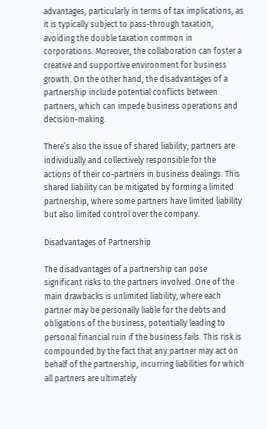advantages, particularly in terms of tax implications, as it is typically subject to pass-through taxation, avoiding the double taxation common in corporations. Moreover, the collaboration can foster a creative and supportive environment for business growth. On the other hand, the disadvantages of a partnership include potential conflicts between partners, which can impede business operations and decision-making.

There’s also the issue of shared liability; partners are individually and collectively responsible for the actions of their co-partners in business dealings. This shared liability can be mitigated by forming a limited partnership, where some partners have limited liability but also limited control over the company.

Disadvantages of Partnership

The disadvantages of a partnership can pose significant risks to the partners involved. One of the main drawbacks is unlimited liability, where each partner may be personally liable for the debts and obligations of the business, potentially leading to personal financial ruin if the business fails. This risk is compounded by the fact that any partner may act on behalf of the partnership, incurring liabilities for which all partners are ultimately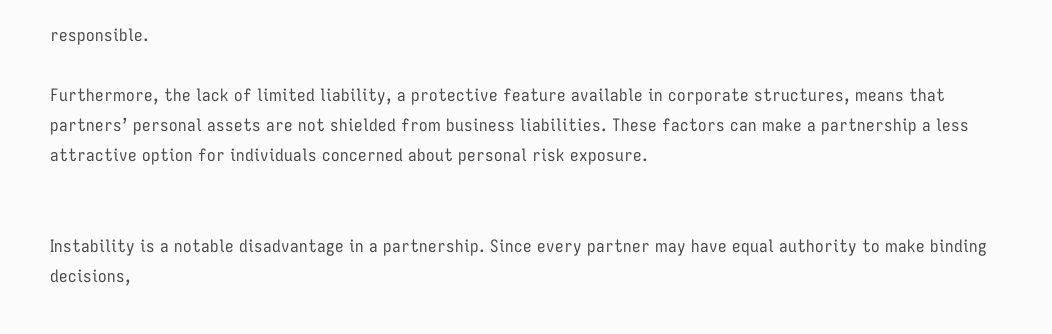responsible.

Furthermore, the lack of limited liability, a protective feature available in corporate structures, means that partners’ personal assets are not shielded from business liabilities. These factors can make a partnership a less attractive option for individuals concerned about personal risk exposure.


Instability is a notable disadvantage in a partnership. Since every partner may have equal authority to make binding decisions,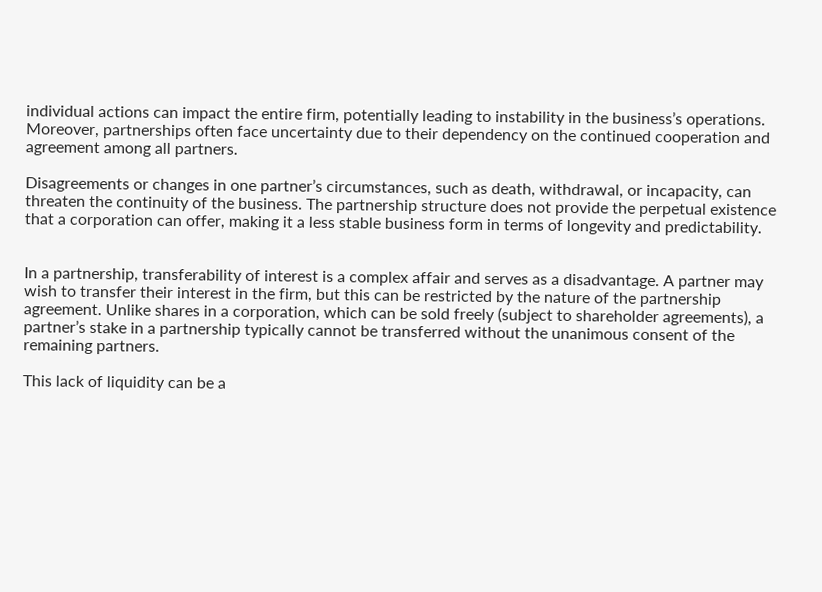individual actions can impact the entire firm, potentially leading to instability in the business’s operations. Moreover, partnerships often face uncertainty due to their dependency on the continued cooperation and agreement among all partners.

Disagreements or changes in one partner’s circumstances, such as death, withdrawal, or incapacity, can threaten the continuity of the business. The partnership structure does not provide the perpetual existence that a corporation can offer, making it a less stable business form in terms of longevity and predictability.


In a partnership, transferability of interest is a complex affair and serves as a disadvantage. A partner may wish to transfer their interest in the firm, but this can be restricted by the nature of the partnership agreement. Unlike shares in a corporation, which can be sold freely (subject to shareholder agreements), a partner’s stake in a partnership typically cannot be transferred without the unanimous consent of the remaining partners.

This lack of liquidity can be a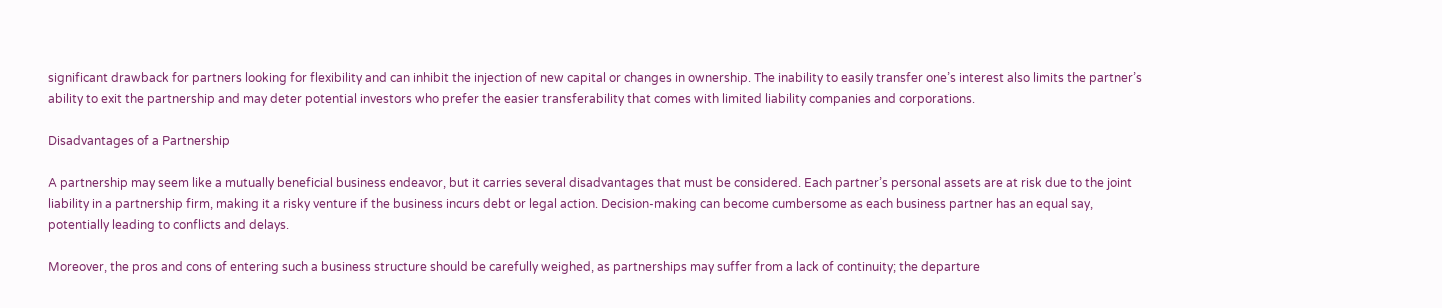significant drawback for partners looking for flexibility and can inhibit the injection of new capital or changes in ownership. The inability to easily transfer one’s interest also limits the partner’s ability to exit the partnership and may deter potential investors who prefer the easier transferability that comes with limited liability companies and corporations.

Disadvantages of a Partnership

A partnership may seem like a mutually beneficial business endeavor, but it carries several disadvantages that must be considered. Each partner’s personal assets are at risk due to the joint liability in a partnership firm, making it a risky venture if the business incurs debt or legal action. Decision-making can become cumbersome as each business partner has an equal say, potentially leading to conflicts and delays.

Moreover, the pros and cons of entering such a business structure should be carefully weighed, as partnerships may suffer from a lack of continuity; the departure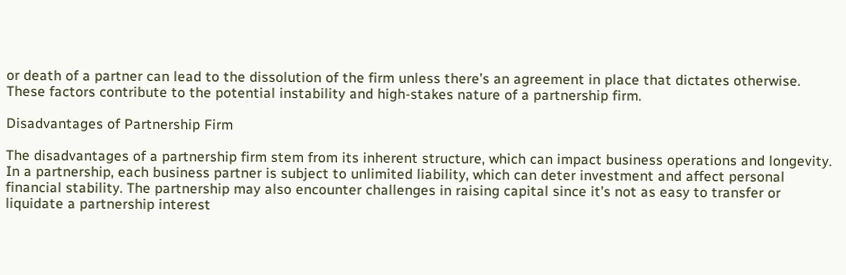or death of a partner can lead to the dissolution of the firm unless there’s an agreement in place that dictates otherwise. These factors contribute to the potential instability and high-stakes nature of a partnership firm.

Disadvantages of Partnership Firm

The disadvantages of a partnership firm stem from its inherent structure, which can impact business operations and longevity. In a partnership, each business partner is subject to unlimited liability, which can deter investment and affect personal financial stability. The partnership may also encounter challenges in raising capital since it’s not as easy to transfer or liquidate a partnership interest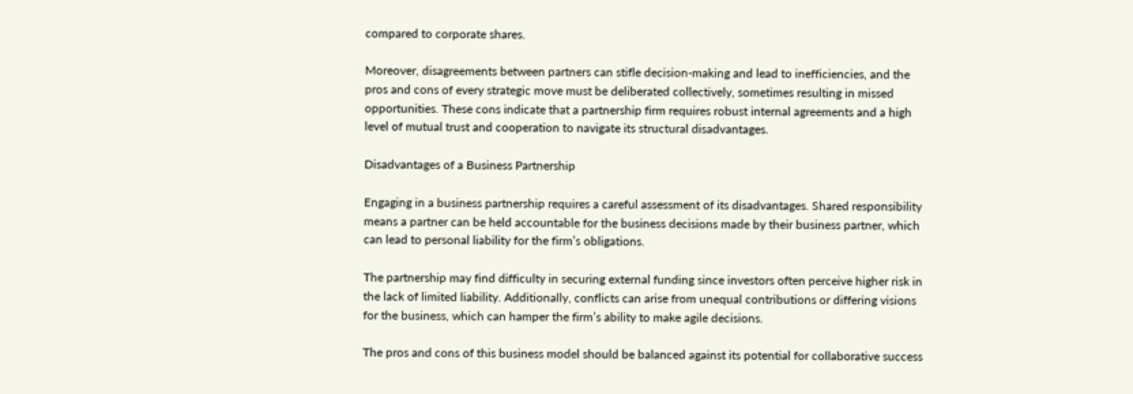compared to corporate shares.

Moreover, disagreements between partners can stifle decision-making and lead to inefficiencies, and the pros and cons of every strategic move must be deliberated collectively, sometimes resulting in missed opportunities. These cons indicate that a partnership firm requires robust internal agreements and a high level of mutual trust and cooperation to navigate its structural disadvantages.

Disadvantages of a Business Partnership

Engaging in a business partnership requires a careful assessment of its disadvantages. Shared responsibility means a partner can be held accountable for the business decisions made by their business partner, which can lead to personal liability for the firm’s obligations.

The partnership may find difficulty in securing external funding since investors often perceive higher risk in the lack of limited liability. Additionally, conflicts can arise from unequal contributions or differing visions for the business, which can hamper the firm’s ability to make agile decisions.

The pros and cons of this business model should be balanced against its potential for collaborative success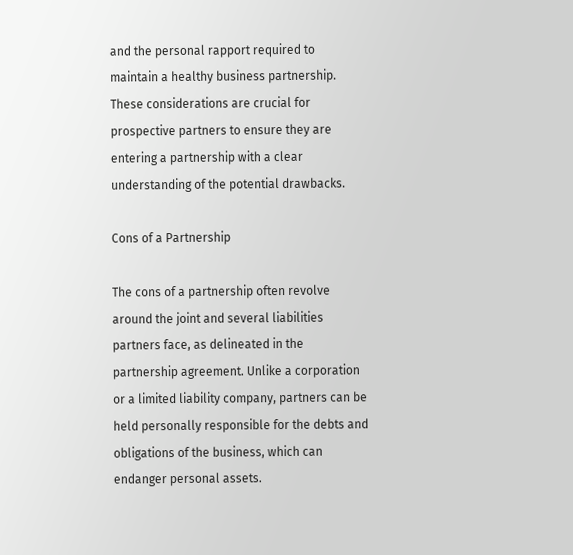and the personal rapport required to maintain a healthy business partnership. These considerations are crucial for prospective partners to ensure they are entering a partnership with a clear understanding of the potential drawbacks.

Cons of a Partnership

The cons of a partnership often revolve around the joint and several liabilities partners face, as delineated in the partnership agreement. Unlike a corporation or a limited liability company, partners can be held personally responsible for the debts and obligations of the business, which can endanger personal assets.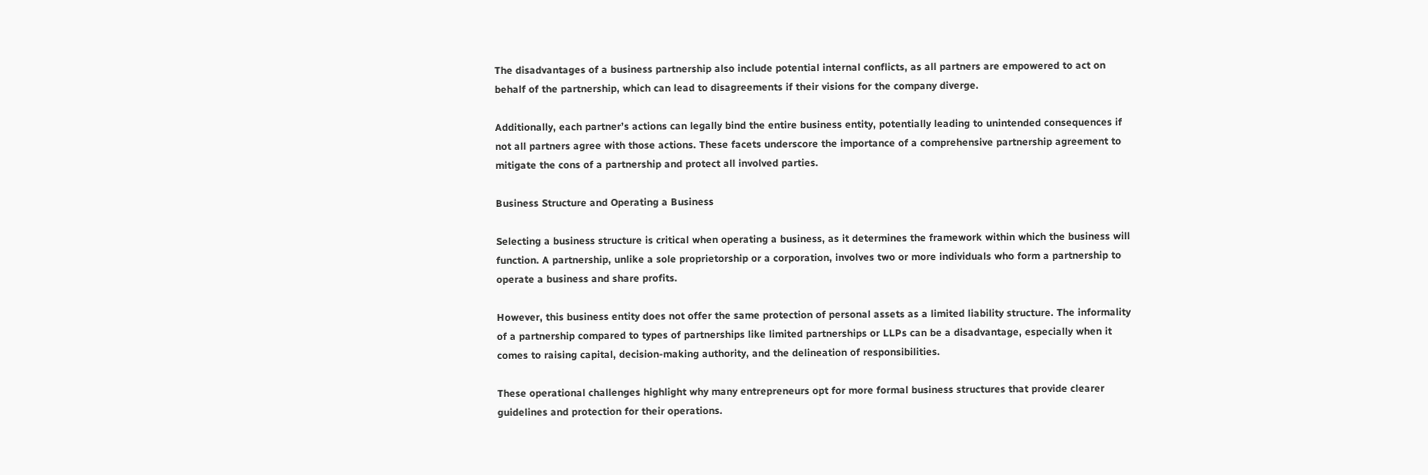The disadvantages of a business partnership also include potential internal conflicts, as all partners are empowered to act on behalf of the partnership, which can lead to disagreements if their visions for the company diverge.

Additionally, each partner’s actions can legally bind the entire business entity, potentially leading to unintended consequences if not all partners agree with those actions. These facets underscore the importance of a comprehensive partnership agreement to mitigate the cons of a partnership and protect all involved parties.

Business Structure and Operating a Business

Selecting a business structure is critical when operating a business, as it determines the framework within which the business will function. A partnership, unlike a sole proprietorship or a corporation, involves two or more individuals who form a partnership to operate a business and share profits.

However, this business entity does not offer the same protection of personal assets as a limited liability structure. The informality of a partnership compared to types of partnerships like limited partnerships or LLPs can be a disadvantage, especially when it comes to raising capital, decision-making authority, and the delineation of responsibilities.

These operational challenges highlight why many entrepreneurs opt for more formal business structures that provide clearer guidelines and protection for their operations.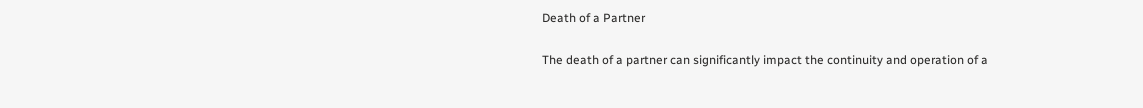Death of a Partner

The death of a partner can significantly impact the continuity and operation of a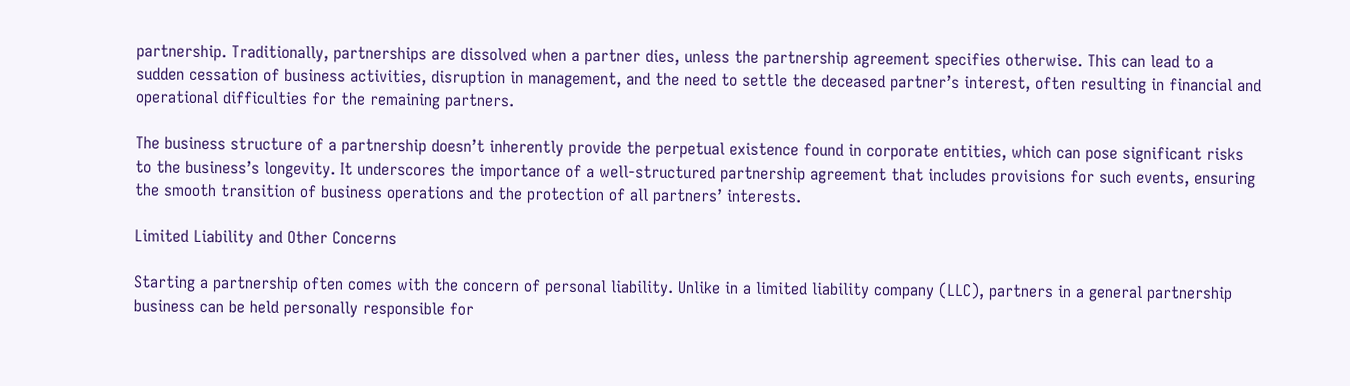partnership. Traditionally, partnerships are dissolved when a partner dies, unless the partnership agreement specifies otherwise. This can lead to a sudden cessation of business activities, disruption in management, and the need to settle the deceased partner’s interest, often resulting in financial and operational difficulties for the remaining partners.

The business structure of a partnership doesn’t inherently provide the perpetual existence found in corporate entities, which can pose significant risks to the business’s longevity. It underscores the importance of a well-structured partnership agreement that includes provisions for such events, ensuring the smooth transition of business operations and the protection of all partners’ interests.

Limited Liability and Other Concerns

Starting a partnership often comes with the concern of personal liability. Unlike in a limited liability company (LLC), partners in a general partnership business can be held personally responsible for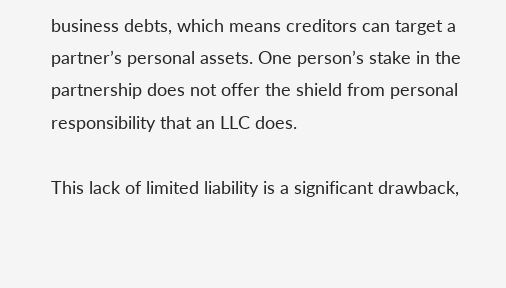business debts, which means creditors can target a partner’s personal assets. One person’s stake in the partnership does not offer the shield from personal responsibility that an LLC does.

This lack of limited liability is a significant drawback,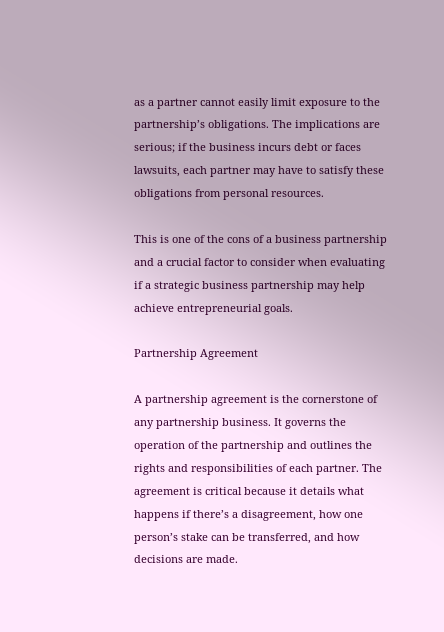as a partner cannot easily limit exposure to the partnership’s obligations. The implications are serious; if the business incurs debt or faces lawsuits, each partner may have to satisfy these obligations from personal resources.

This is one of the cons of a business partnership and a crucial factor to consider when evaluating if a strategic business partnership may help achieve entrepreneurial goals.

Partnership Agreement

A partnership agreement is the cornerstone of any partnership business. It governs the operation of the partnership and outlines the rights and responsibilities of each partner. The agreement is critical because it details what happens if there’s a disagreement, how one person’s stake can be transferred, and how decisions are made.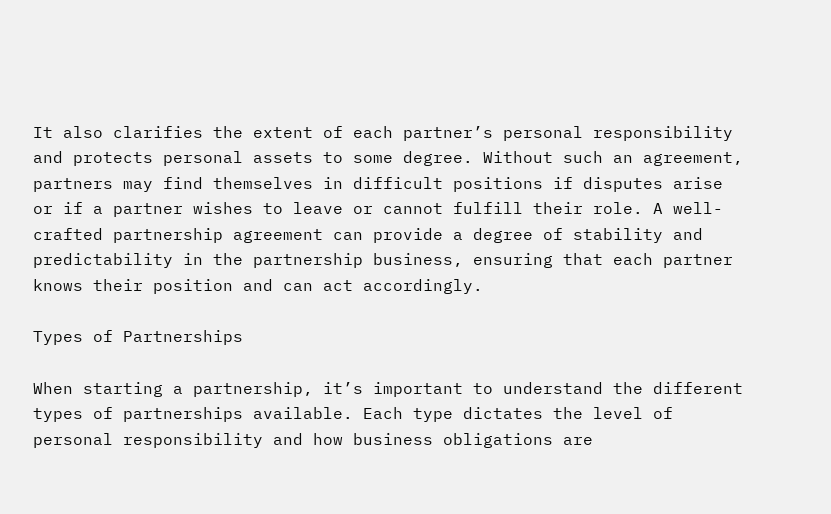It also clarifies the extent of each partner’s personal responsibility and protects personal assets to some degree. Without such an agreement, partners may find themselves in difficult positions if disputes arise or if a partner wishes to leave or cannot fulfill their role. A well-crafted partnership agreement can provide a degree of stability and predictability in the partnership business, ensuring that each partner knows their position and can act accordingly.

Types of Partnerships

When starting a partnership, it’s important to understand the different types of partnerships available. Each type dictates the level of personal responsibility and how business obligations are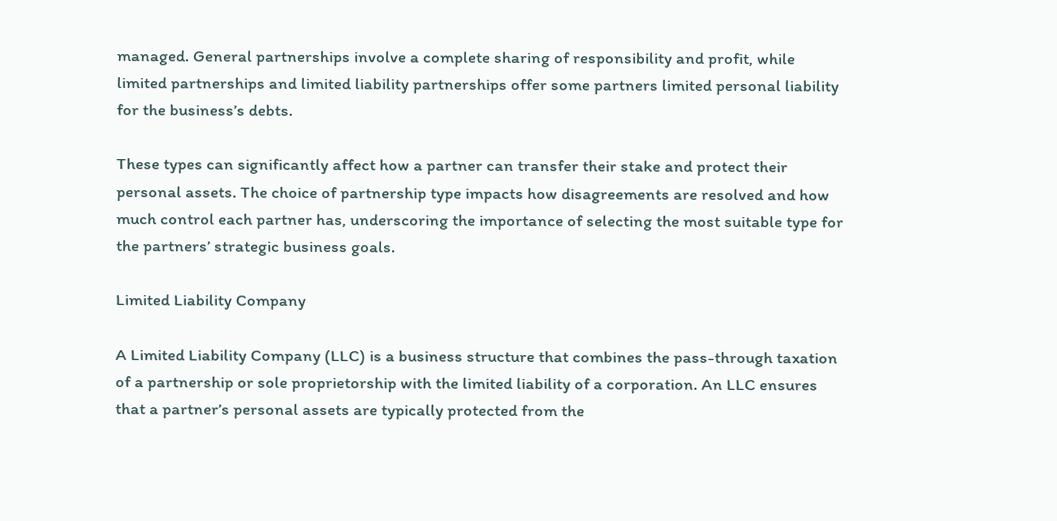managed. General partnerships involve a complete sharing of responsibility and profit, while limited partnerships and limited liability partnerships offer some partners limited personal liability for the business’s debts.

These types can significantly affect how a partner can transfer their stake and protect their personal assets. The choice of partnership type impacts how disagreements are resolved and how much control each partner has, underscoring the importance of selecting the most suitable type for the partners’ strategic business goals.

Limited Liability Company

A Limited Liability Company (LLC) is a business structure that combines the pass-through taxation of a partnership or sole proprietorship with the limited liability of a corporation. An LLC ensures that a partner’s personal assets are typically protected from the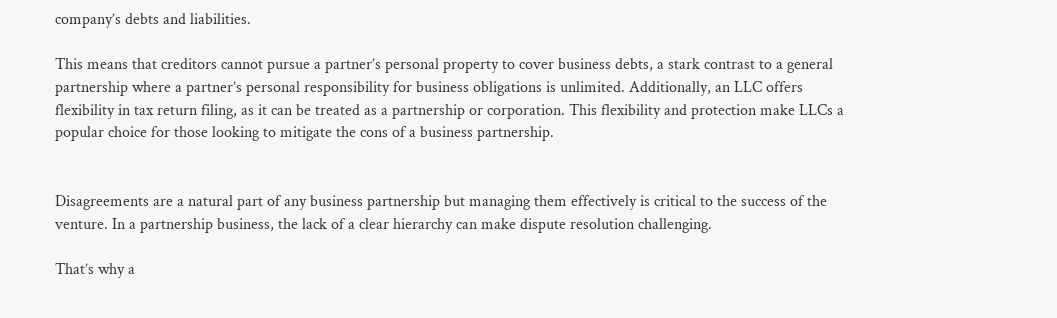company’s debts and liabilities.

This means that creditors cannot pursue a partner’s personal property to cover business debts, a stark contrast to a general partnership where a partner’s personal responsibility for business obligations is unlimited. Additionally, an LLC offers flexibility in tax return filing, as it can be treated as a partnership or corporation. This flexibility and protection make LLCs a popular choice for those looking to mitigate the cons of a business partnership.


Disagreements are a natural part of any business partnership but managing them effectively is critical to the success of the venture. In a partnership business, the lack of a clear hierarchy can make dispute resolution challenging.

That’s why a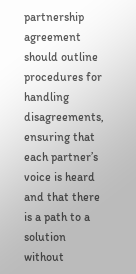partnership agreement should outline procedures for handling disagreements, ensuring that each partner’s voice is heard and that there is a path to a solution without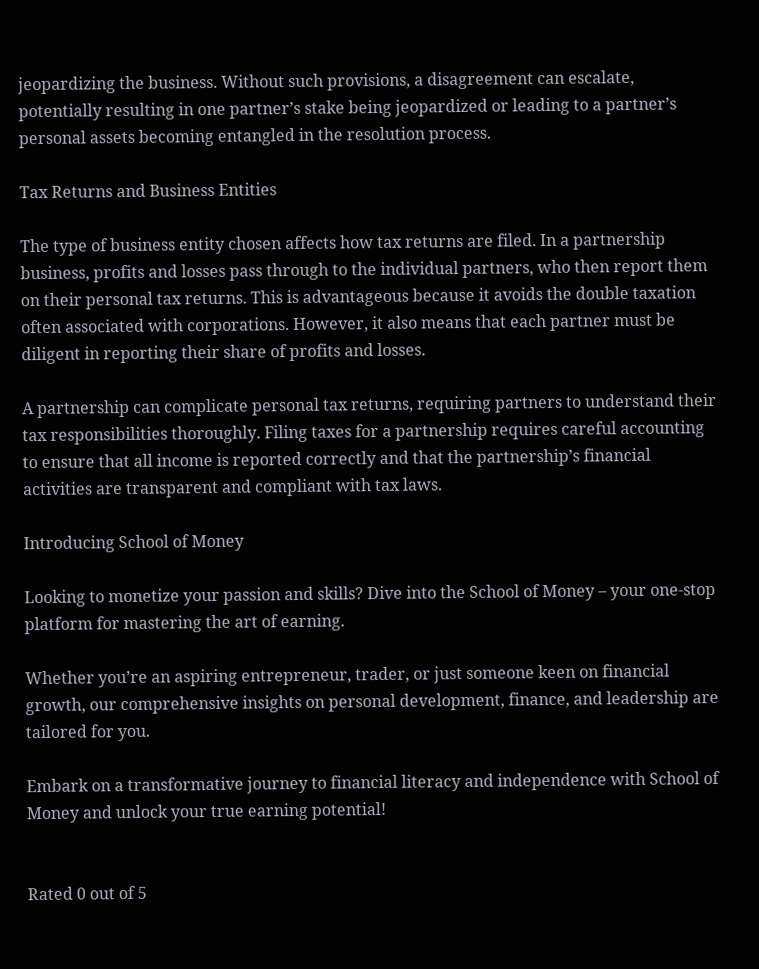jeopardizing the business. Without such provisions, a disagreement can escalate, potentially resulting in one partner’s stake being jeopardized or leading to a partner’s personal assets becoming entangled in the resolution process.

Tax Returns and Business Entities

The type of business entity chosen affects how tax returns are filed. In a partnership business, profits and losses pass through to the individual partners, who then report them on their personal tax returns. This is advantageous because it avoids the double taxation often associated with corporations. However, it also means that each partner must be diligent in reporting their share of profits and losses.

A partnership can complicate personal tax returns, requiring partners to understand their tax responsibilities thoroughly. Filing taxes for a partnership requires careful accounting to ensure that all income is reported correctly and that the partnership’s financial activities are transparent and compliant with tax laws.

Introducing School of Money

Looking to monetize your passion and skills? Dive into the School of Money – your one-stop platform for mastering the art of earning.

Whether you’re an aspiring entrepreneur, trader, or just someone keen on financial growth, our comprehensive insights on personal development, finance, and leadership are tailored for you.

Embark on a transformative journey to financial literacy and independence with School of Money and unlock your true earning potential!


Rated 0 out of 5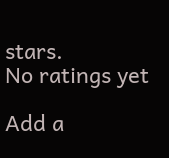stars.
No ratings yet

Add a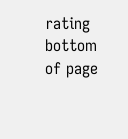rating
bottom of page